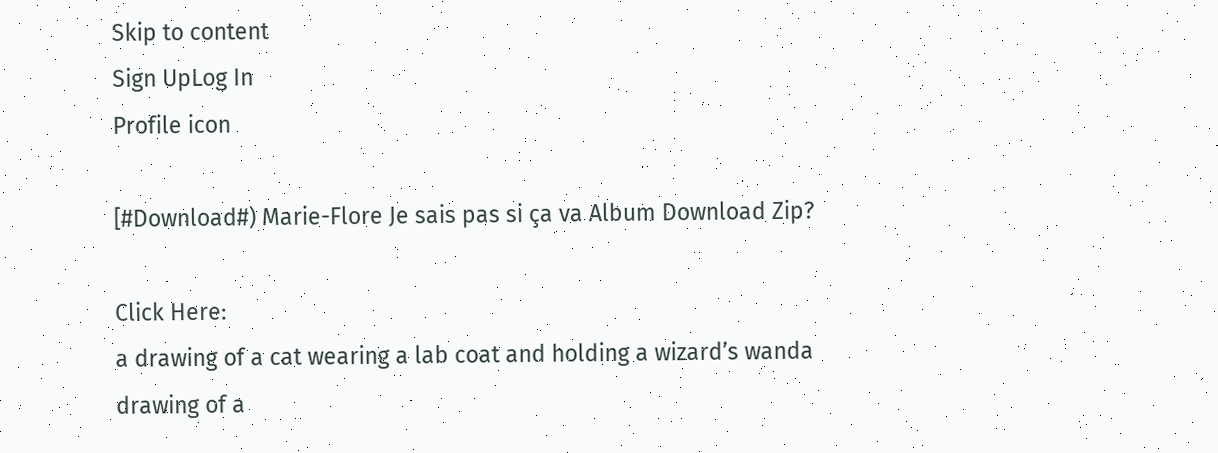Skip to content
Sign UpLog In
Profile icon

[#Download#) Marie-Flore Je sais pas si ça va Album Download Zip?

Click Here:
a drawing of a cat wearing a lab coat and holding a wizard’s wanda drawing of a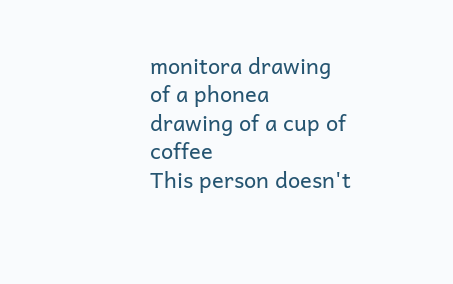monitora drawing of a phonea drawing of a cup of coffee
This person doesn't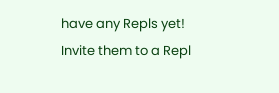have any Repls yet!
Invite them to a Repl